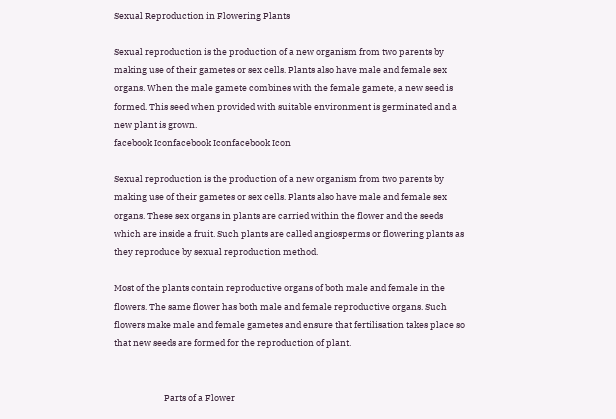Sexual Reproduction in Flowering Plants

Sexual reproduction is the production of a new organism from two parents by making use of their gametes or sex cells. Plants also have male and female sex organs. When the male gamete combines with the female gamete, a new seed is formed. This seed when provided with suitable environment is germinated and a new plant is grown.
facebook Iconfacebook Iconfacebook Icon

Sexual reproduction is the production of a new organism from two parents by making use of their gametes or sex cells. Plants also have male and female sex organs. These sex organs in plants are carried within the flower and the seeds which are inside a fruit. Such plants are called angiosperms or flowering plants as they reproduce by sexual reproduction method.

Most of the plants contain reproductive organs of both male and female in the flowers. The same flower has both male and female reproductive organs. Such flowers make male and female gametes and ensure that fertilisation takes place so that new seeds are formed for the reproduction of plant.


                         Parts of a Flower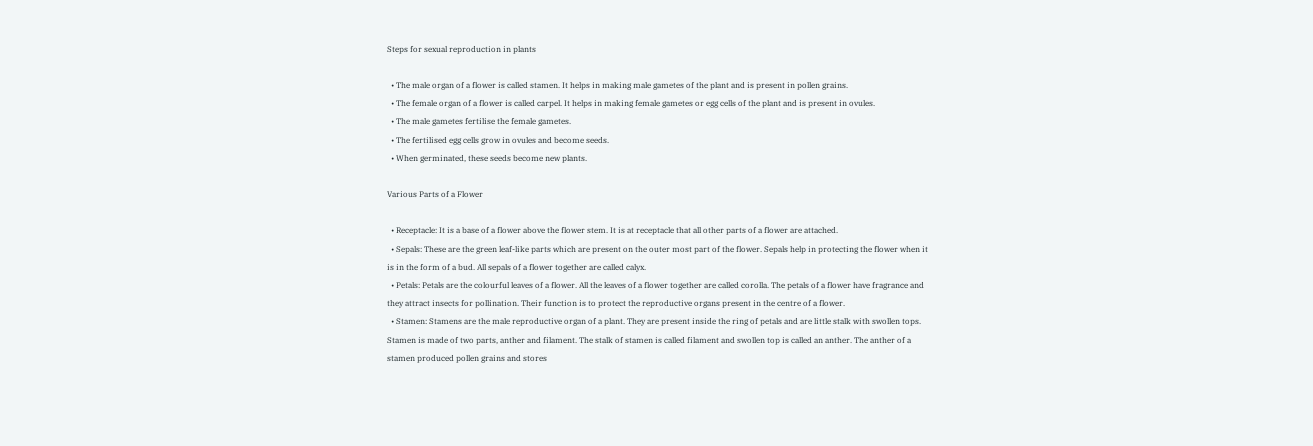Steps for sexual reproduction in plants

  • The male organ of a flower is called stamen. It helps in making male gametes of the plant and is present in pollen grains.
  • The female organ of a flower is called carpel. It helps in making female gametes or egg cells of the plant and is present in ovules.
  • The male gametes fertilise the female gametes.
  • The fertilised egg cells grow in ovules and become seeds.
  • When germinated, these seeds become new plants.

Various Parts of a Flower

  • Receptacle: It is a base of a flower above the flower stem. It is at receptacle that all other parts of a flower are attached.
  • Sepals: These are the green leaf-like parts which are present on the outer most part of the flower. Sepals help in protecting the flower when it is in the form of a bud. All sepals of a flower together are called calyx.
  • Petals: Petals are the colourful leaves of a flower. All the leaves of a flower together are called corolla. The petals of a flower have fragrance and they attract insects for pollination. Their function is to protect the reproductive organs present in the centre of a flower.
  • Stamen: Stamens are the male reproductive organ of a plant. They are present inside the ring of petals and are little stalk with swollen tops. Stamen is made of two parts, anther and filament. The stalk of stamen is called filament and swollen top is called an anther. The anther of a stamen produced pollen grains and stores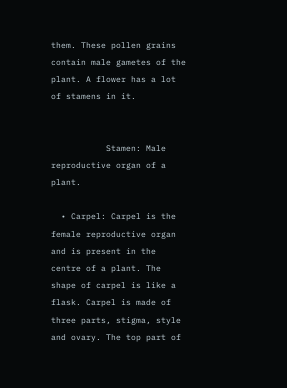them. These pollen grains contain male gametes of the plant. A flower has a lot of stamens in it.


           Stamen: Male reproductive organ of a plant.

  • Carpel: Carpel is the female reproductive organ and is present in the centre of a plant. The shape of carpel is like a flask. Carpel is made of three parts, stigma, style and ovary. The top part of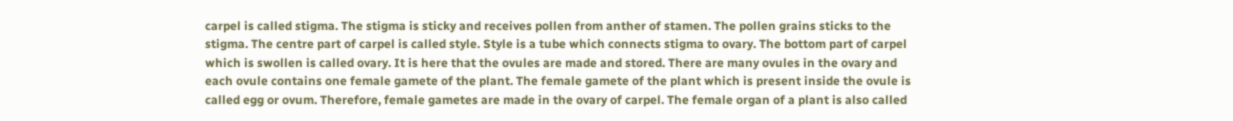carpel is called stigma. The stigma is sticky and receives pollen from anther of stamen. The pollen grains sticks to the stigma. The centre part of carpel is called style. Style is a tube which connects stigma to ovary. The bottom part of carpel which is swollen is called ovary. It is here that the ovules are made and stored. There are many ovules in the ovary and each ovule contains one female gamete of the plant. The female gamete of the plant which is present inside the ovule is called egg or ovum. Therefore, female gametes are made in the ovary of carpel. The female organ of a plant is also called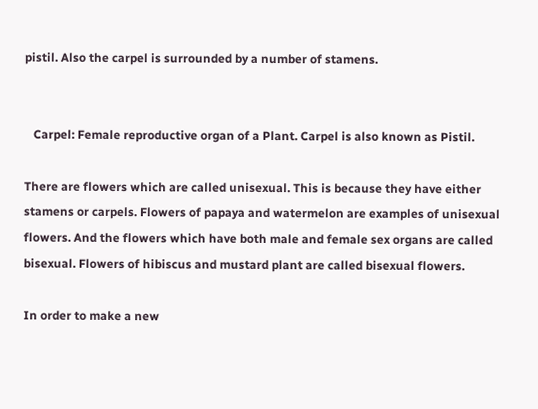pistil. Also the carpel is surrounded by a number of stamens.


   Carpel: Female reproductive organ of a Plant. Carpel is also known as Pistil.

There are flowers which are called unisexual. This is because they have either stamens or carpels. Flowers of papaya and watermelon are examples of unisexual flowers. And the flowers which have both male and female sex organs are called bisexual. Flowers of hibiscus and mustard plant are called bisexual flowers.

In order to make a new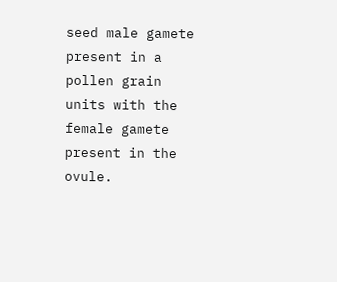seed male gamete present in a pollen grain units with the female gamete present in the ovule.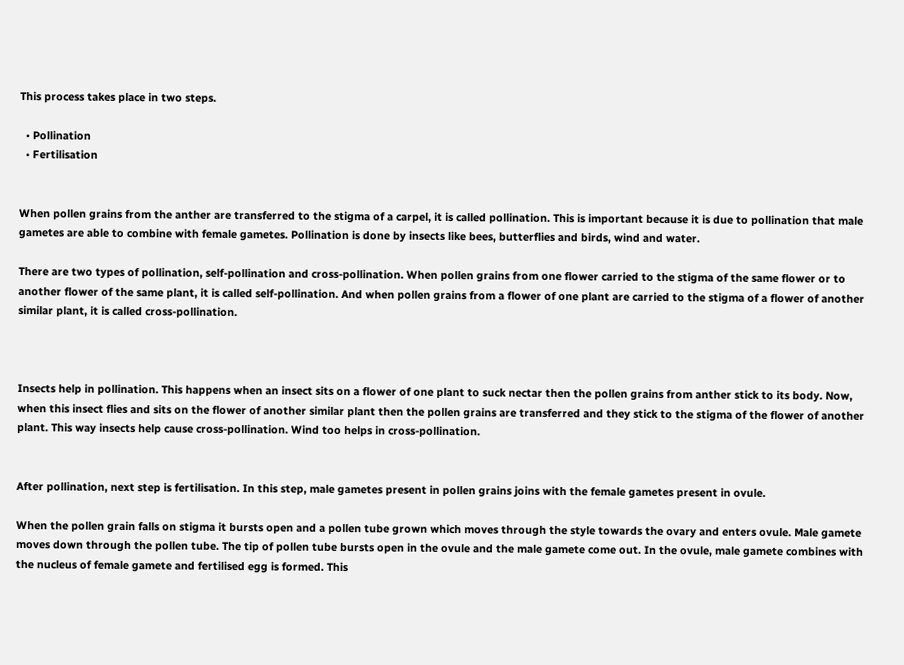This process takes place in two steps.

  • Pollination
  • Fertilisation


When pollen grains from the anther are transferred to the stigma of a carpel, it is called pollination. This is important because it is due to pollination that male gametes are able to combine with female gametes. Pollination is done by insects like bees, butterflies and birds, wind and water.

There are two types of pollination, self-pollination and cross-pollination. When pollen grains from one flower carried to the stigma of the same flower or to another flower of the same plant, it is called self-pollination. And when pollen grains from a flower of one plant are carried to the stigma of a flower of another similar plant, it is called cross-pollination.



Insects help in pollination. This happens when an insect sits on a flower of one plant to suck nectar then the pollen grains from anther stick to its body. Now, when this insect flies and sits on the flower of another similar plant then the pollen grains are transferred and they stick to the stigma of the flower of another plant. This way insects help cause cross-pollination. Wind too helps in cross-pollination.


After pollination, next step is fertilisation. In this step, male gametes present in pollen grains joins with the female gametes present in ovule.

When the pollen grain falls on stigma it bursts open and a pollen tube grown which moves through the style towards the ovary and enters ovule. Male gamete moves down through the pollen tube. The tip of pollen tube bursts open in the ovule and the male gamete come out. In the ovule, male gamete combines with the nucleus of female gamete and fertilised egg is formed. This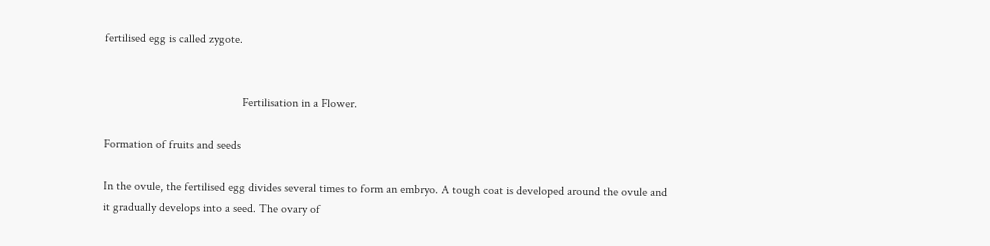fertilised egg is called zygote.


                                              Fertilisation in a Flower.

Formation of fruits and seeds

In the ovule, the fertilised egg divides several times to form an embryo. A tough coat is developed around the ovule and it gradually develops into a seed. The ovary of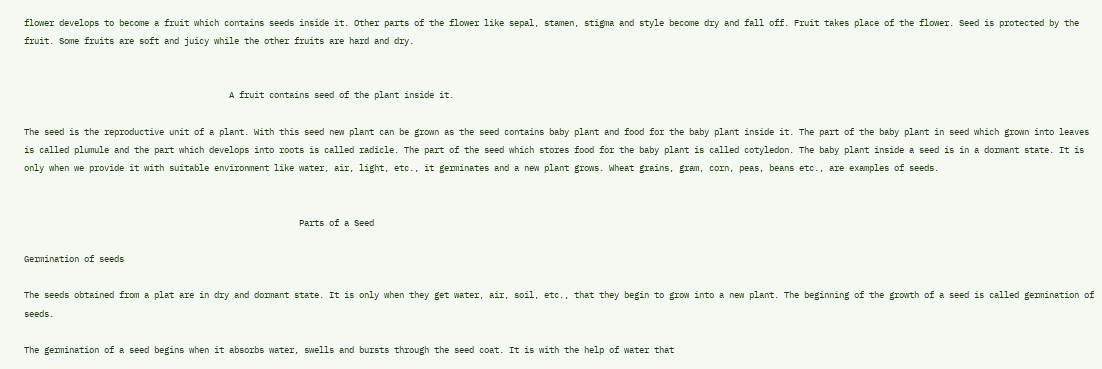flower develops to become a fruit which contains seeds inside it. Other parts of the flower like sepal, stamen, stigma and style become dry and fall off. Fruit takes place of the flower. Seed is protected by the fruit. Some fruits are soft and juicy while the other fruits are hard and dry.


                                         A fruit contains seed of the plant inside it.

The seed is the reproductive unit of a plant. With this seed new plant can be grown as the seed contains baby plant and food for the baby plant inside it. The part of the baby plant in seed which grown into leaves is called plumule and the part which develops into roots is called radicle. The part of the seed which stores food for the baby plant is called cotyledon. The baby plant inside a seed is in a dormant state. It is only when we provide it with suitable environment like water, air, light, etc., it germinates and a new plant grows. Wheat grains, gram, corn, peas, beans etc., are examples of seeds.


                                                       Parts of a Seed

Germination of seeds

The seeds obtained from a plat are in dry and dormant state. It is only when they get water, air, soil, etc., that they begin to grow into a new plant. The beginning of the growth of a seed is called germination of seeds.

The germination of a seed begins when it absorbs water, swells and bursts through the seed coat. It is with the help of water that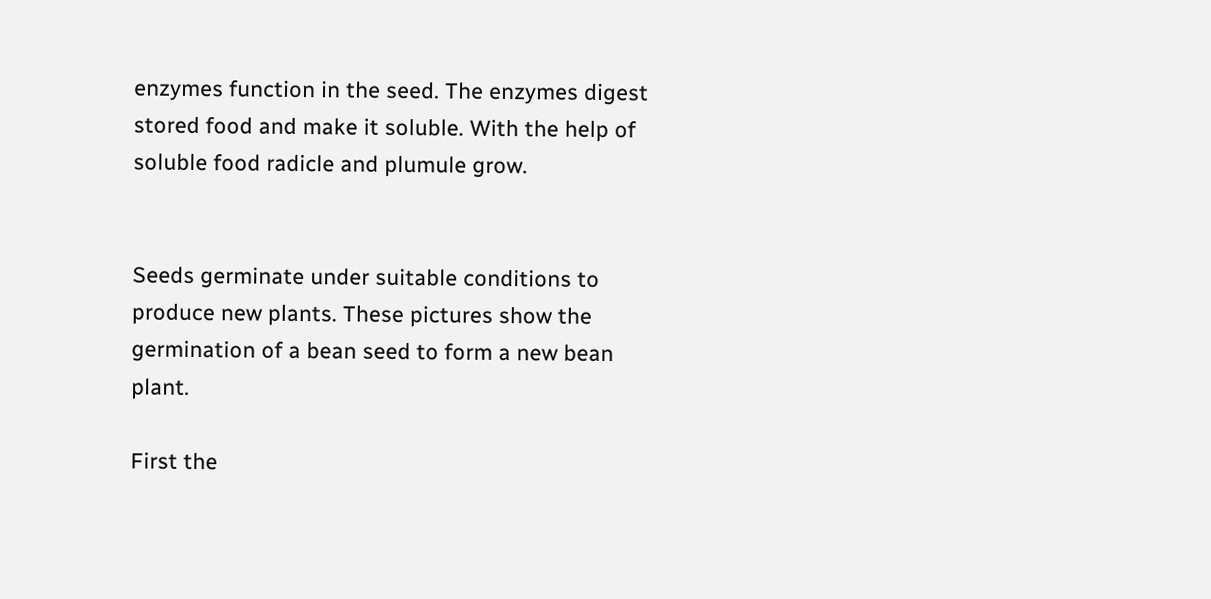enzymes function in the seed. The enzymes digest stored food and make it soluble. With the help of soluble food radicle and plumule grow.


Seeds germinate under suitable conditions to produce new plants. These pictures show the germination of a bean seed to form a new bean plant.

First the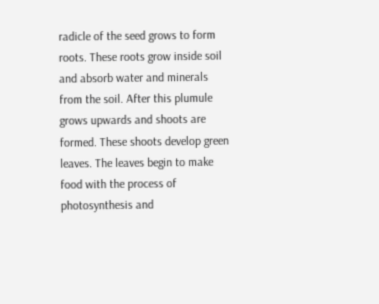radicle of the seed grows to form roots. These roots grow inside soil and absorb water and minerals from the soil. After this plumule grows upwards and shoots are formed. These shoots develop green leaves. The leaves begin to make food with the process of photosynthesis and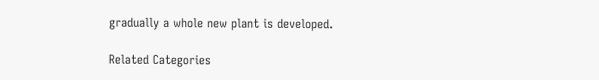gradually a whole new plant is developed.

Related Categories